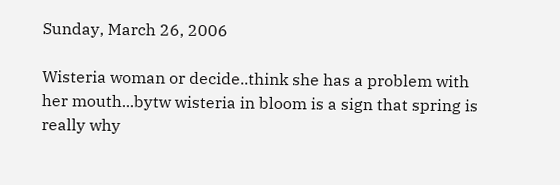Sunday, March 26, 2006

Wisteria woman or decide..think she has a problem with her mouth...bytw wisteria in bloom is a sign that spring is really why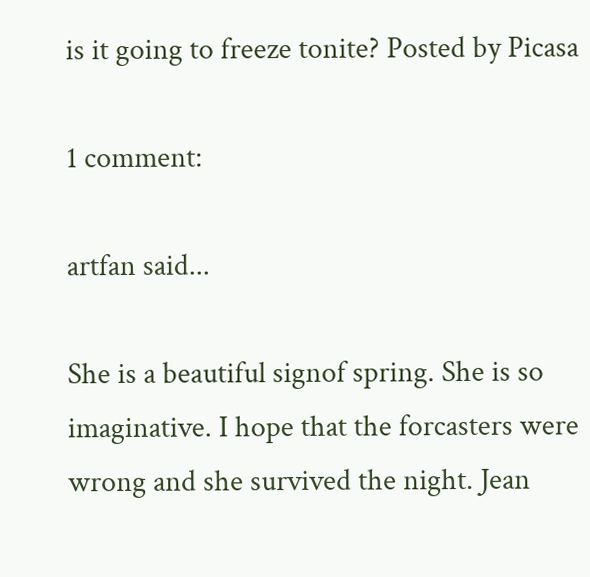is it going to freeze tonite? Posted by Picasa

1 comment:

artfan said...

She is a beautiful signof spring. She is so imaginative. I hope that the forcasters were wrong and she survived the night. Jean